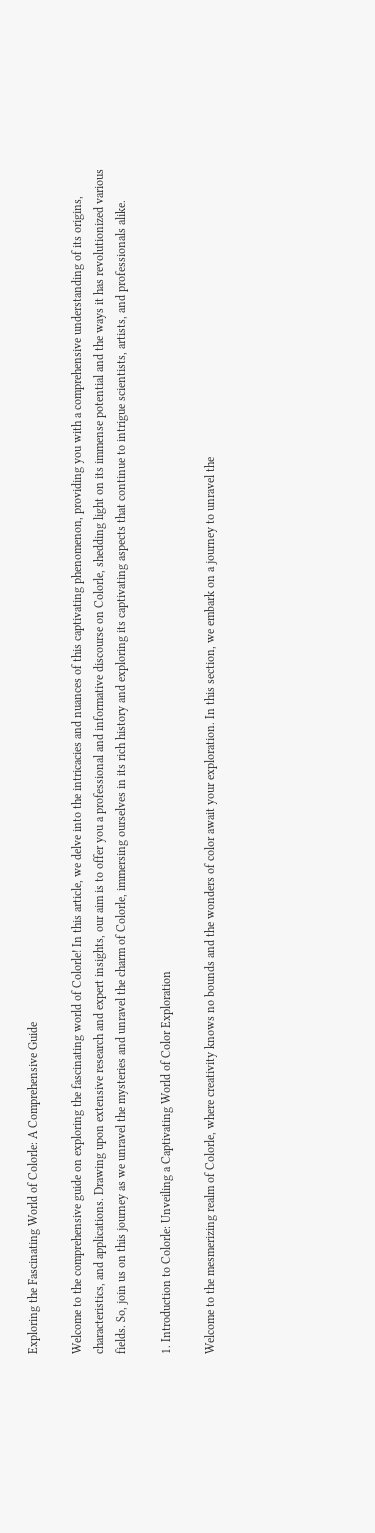Exploring the Fascinating World of Colorle: A Comprehensive Guide

Welcome to the comprehensive guide on exploring the fascinating world of Colorle! In this article, we delve into the intricacies and nuances of this captivating phenomenon, providing you with a comprehensive understanding of its origins, characteristics, and applications. Drawing upon extensive research and expert insights, our aim is to offer you a professional and informative discourse on Colorle, shedding light on its immense potential and the ways it has revolutionized various fields. So, join us on this journey as we unravel the mysteries and unravel the charm of Colorle, immersing ourselves in its rich history and exploring its captivating aspects that continue to intrigue scientists, artists, and professionals alike.

1. Introduction to Colorle: Unveiling a Captivating World of Color Exploration

Welcome to the mesmerizing realm of Colorle, where creativity knows no bounds and the wonders of color await your exploration. In this section, we embark on a journey to unravel the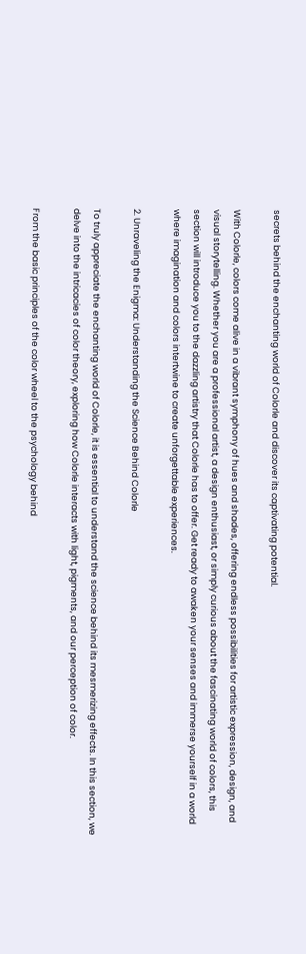secrets behind the enchanting world of Colorle and discover its captivating potential.

With Colorle, colors come alive in a vibrant symphony of hues and shades, offering endless possibilities for artistic expression, design, and visual storytelling. Whether you are a professional artist, a design enthusiast, or simply curious about the fascinating world of colors, this section will introduce you to the dazzling artistry that Colorle has to offer. Get ready to awaken your senses and immerse yourself in a world where imagination and colors intertwine to create unforgettable experiences.

2. Unraveling the Enigma: Understanding the Science Behind Colorle

To truly appreciate the enchanting world of Colorle, it is essential to understand the science behind its mesmerizing effects. In this section, we delve into the intricacies of color theory, exploring how Colorle interacts with light, pigments, and our perception of color.

From the basic principles of the color wheel to the psychology behind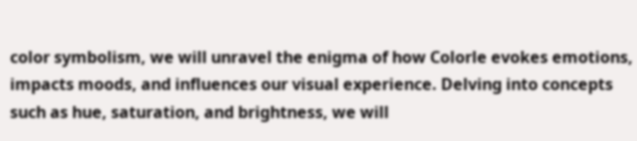color symbolism, we will unravel the enigma of how Colorle evokes emotions, impacts moods, and influences our visual experience. Delving into concepts such as hue, saturation, and brightness, we will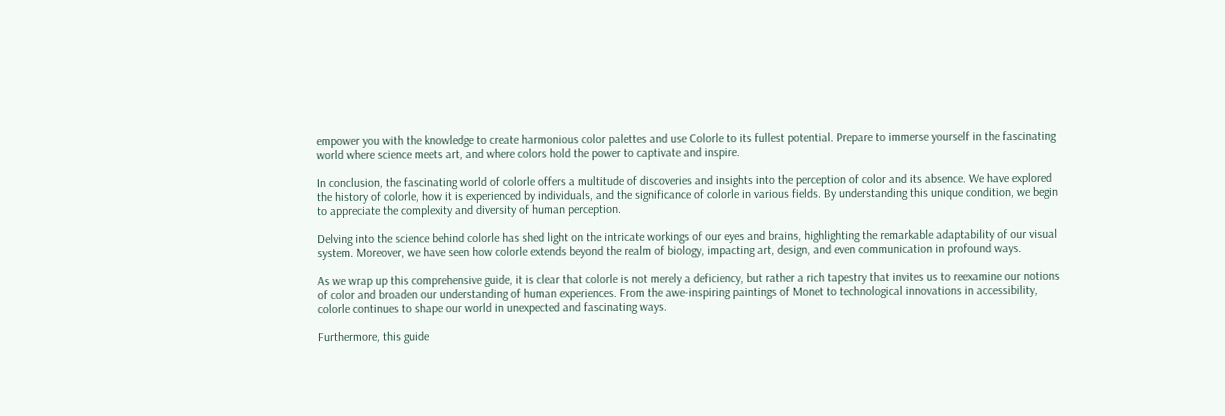empower you with the knowledge to create harmonious color palettes and use Colorle to its fullest potential. Prepare to immerse yourself in the fascinating world where science meets art, and where colors hold the power to captivate and inspire.

In conclusion, the fascinating world of colorle offers a multitude of discoveries and insights into the perception of color and its absence. We have explored the history of colorle, how it is experienced by individuals, and the significance of colorle in various fields. By understanding this unique condition, we begin to appreciate the complexity and diversity of human perception.

Delving into the science behind colorle has shed light on the intricate workings of our eyes and brains, highlighting the remarkable adaptability of our visual system. Moreover, we have seen how colorle extends beyond the realm of biology, impacting art, design, and even communication in profound ways.

As we wrap up this comprehensive guide, it is clear that colorle is not merely a deficiency, but rather a rich tapestry that invites us to reexamine our notions of color and broaden our understanding of human experiences. From the awe-inspiring paintings of Monet to technological innovations in accessibility, colorle continues to shape our world in unexpected and fascinating ways.

Furthermore, this guide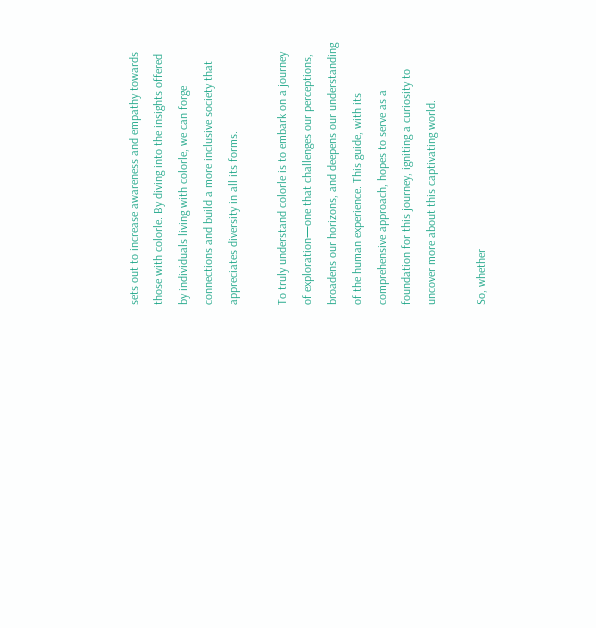sets out to increase awareness and empathy towards those with colorle. By diving into the insights offered by individuals living with colorle, we can forge connections and build a more inclusive society that appreciates diversity in all its forms.

To truly understand colorle is to embark on a journey of exploration—one that challenges our perceptions, broadens our horizons, and deepens our understanding of the human experience. This guide, with its comprehensive approach, hopes to serve as a foundation for this journey, igniting a curiosity to uncover more about this captivating world.

So, whether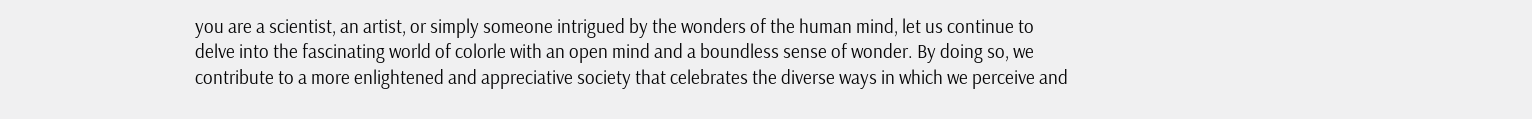you are a scientist, an artist, or simply someone intrigued by the wonders of the human mind, let us continue to delve into the fascinating world of colorle with an open mind and a boundless sense of wonder. By doing so, we contribute to a more enlightened and appreciative society that celebrates the diverse ways in which we perceive and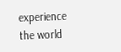experience the world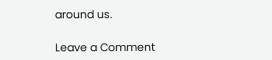around us.

Leave a Comment